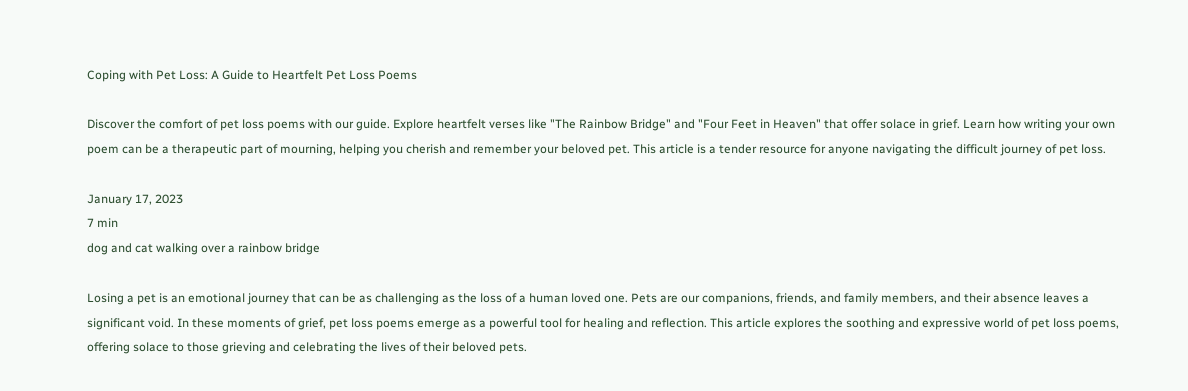Coping with Pet Loss: A Guide to Heartfelt Pet Loss Poems

Discover the comfort of pet loss poems with our guide. Explore heartfelt verses like "The Rainbow Bridge" and "Four Feet in Heaven" that offer solace in grief. Learn how writing your own poem can be a therapeutic part of mourning, helping you cherish and remember your beloved pet. This article is a tender resource for anyone navigating the difficult journey of pet loss.

January 17, 2023
7 min
dog and cat walking over a rainbow bridge

Losing a pet is an emotional journey that can be as challenging as the loss of a human loved one. Pets are our companions, friends, and family members, and their absence leaves a significant void. In these moments of grief, pet loss poems emerge as a powerful tool for healing and reflection. This article explores the soothing and expressive world of pet loss poems, offering solace to those grieving and celebrating the lives of their beloved pets.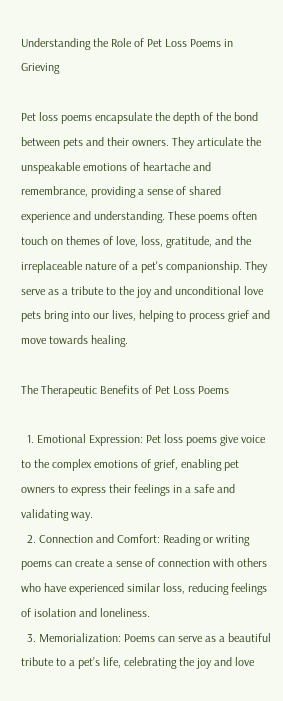Understanding the Role of Pet Loss Poems in Grieving

Pet loss poems encapsulate the depth of the bond between pets and their owners. They articulate the unspeakable emotions of heartache and remembrance, providing a sense of shared experience and understanding. These poems often touch on themes of love, loss, gratitude, and the irreplaceable nature of a pet's companionship. They serve as a tribute to the joy and unconditional love pets bring into our lives, helping to process grief and move towards healing.

The Therapeutic Benefits of Pet Loss Poems

  1. Emotional Expression: Pet loss poems give voice to the complex emotions of grief, enabling pet owners to express their feelings in a safe and validating way.
  2. Connection and Comfort: Reading or writing poems can create a sense of connection with others who have experienced similar loss, reducing feelings of isolation and loneliness.
  3. Memorialization: Poems can serve as a beautiful tribute to a pet’s life, celebrating the joy and love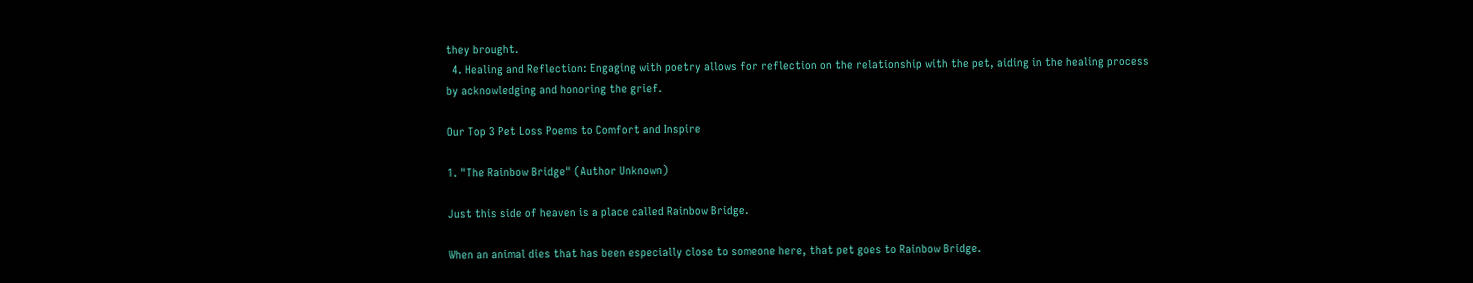they brought.
  4. Healing and Reflection: Engaging with poetry allows for reflection on the relationship with the pet, aiding in the healing process by acknowledging and honoring the grief.

Our Top 3 Pet Loss Poems to Comfort and Inspire

1. "The Rainbow Bridge" (Author Unknown)

Just this side of heaven is a place called Rainbow Bridge.

When an animal dies that has been especially close to someone here, that pet goes to Rainbow Bridge.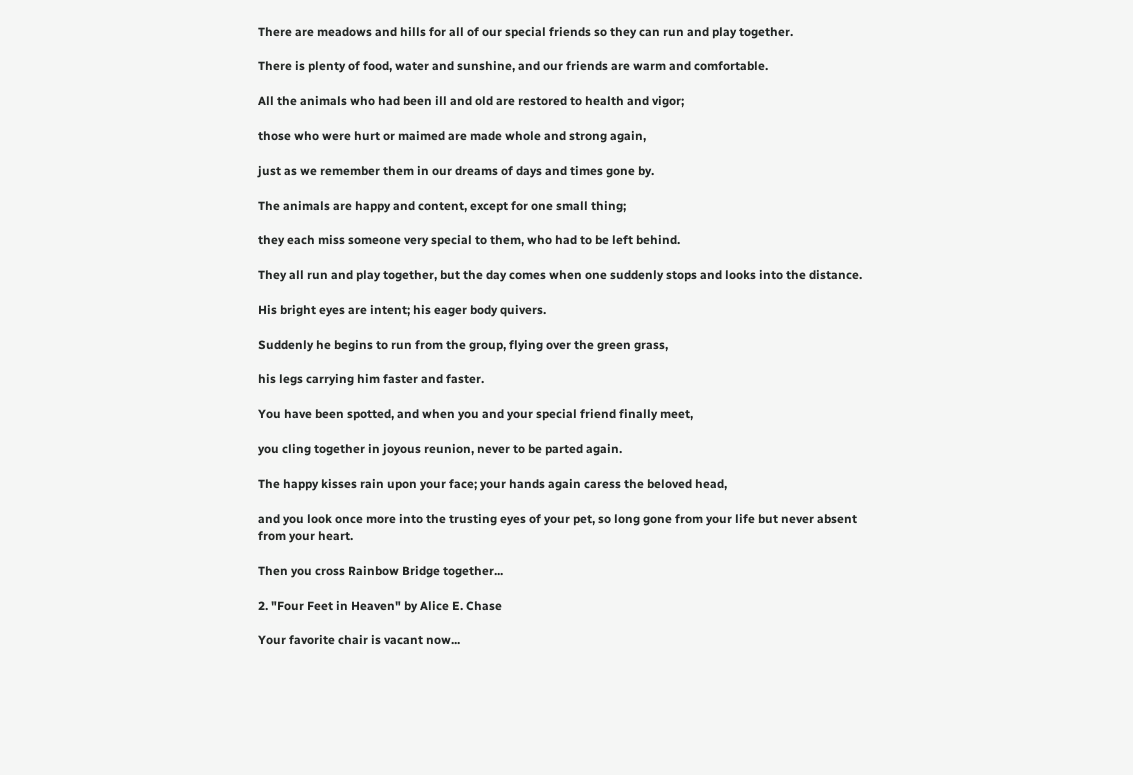There are meadows and hills for all of our special friends so they can run and play together.

There is plenty of food, water and sunshine, and our friends are warm and comfortable.

All the animals who had been ill and old are restored to health and vigor;

those who were hurt or maimed are made whole and strong again,

just as we remember them in our dreams of days and times gone by.

The animals are happy and content, except for one small thing;

they each miss someone very special to them, who had to be left behind.

They all run and play together, but the day comes when one suddenly stops and looks into the distance.

His bright eyes are intent; his eager body quivers.

Suddenly he begins to run from the group, flying over the green grass,

his legs carrying him faster and faster.

You have been spotted, and when you and your special friend finally meet,

you cling together in joyous reunion, never to be parted again.

The happy kisses rain upon your face; your hands again caress the beloved head,

and you look once more into the trusting eyes of your pet, so long gone from your life but never absent from your heart.

Then you cross Rainbow Bridge together...

2. "Four Feet in Heaven" by Alice E. Chase

Your favorite chair is vacant now...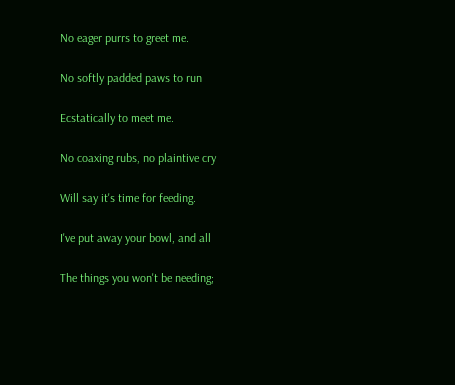No eager purrs to greet me.

No softly padded paws to run

Ecstatically to meet me.

No coaxing rubs, no plaintive cry

Will say it's time for feeding.

I've put away your bowl, and all

The things you won't be needing;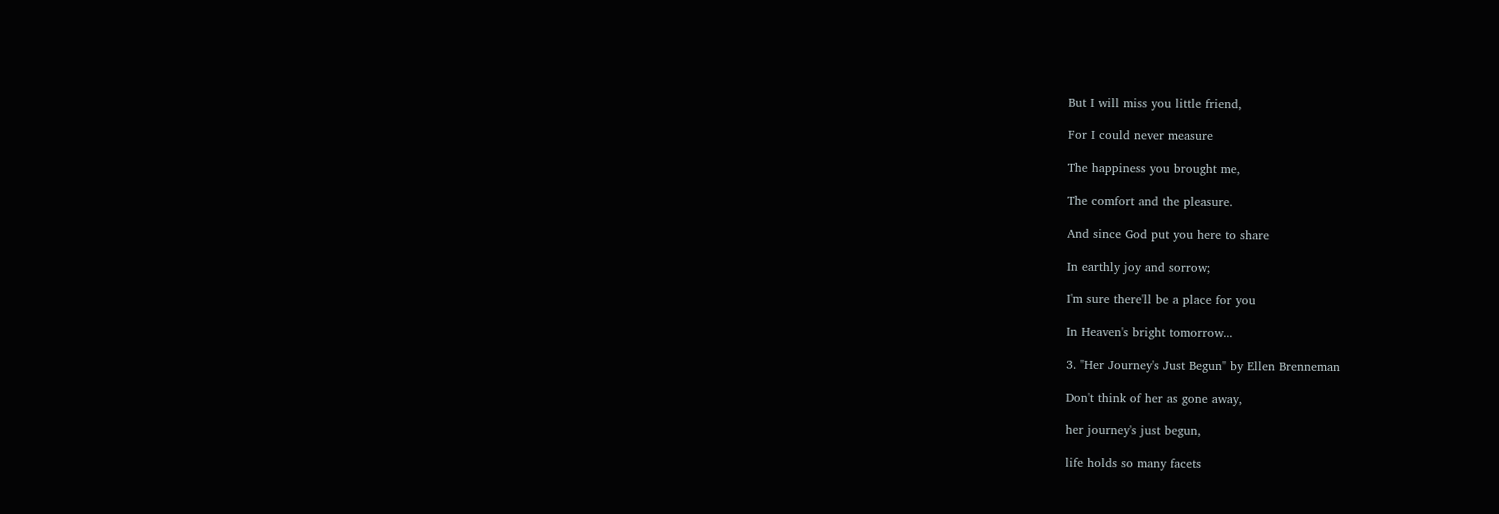But I will miss you little friend,

For I could never measure

The happiness you brought me,

The comfort and the pleasure.

And since God put you here to share

In earthly joy and sorrow;

I'm sure there'll be a place for you

In Heaven's bright tomorrow...

3. "Her Journey's Just Begun" by Ellen Brenneman

Don't think of her as gone away,

her journey's just begun,

life holds so many facets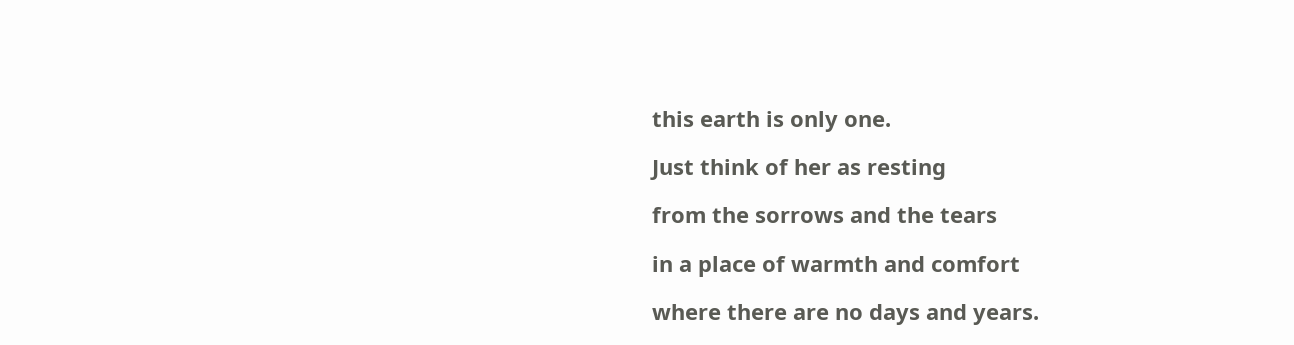this earth is only one.

Just think of her as resting

from the sorrows and the tears

in a place of warmth and comfort

where there are no days and years.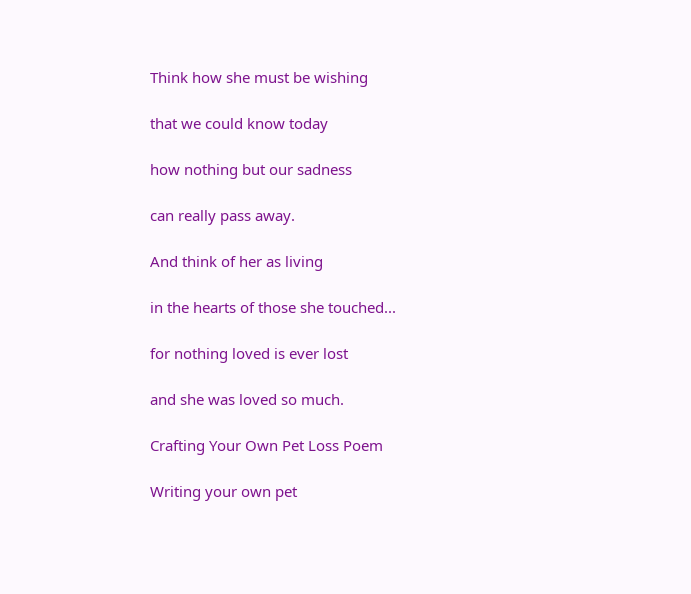Think how she must be wishing

that we could know today

how nothing but our sadness

can really pass away.

And think of her as living

in the hearts of those she touched...

for nothing loved is ever lost

and she was loved so much.

Crafting Your Own Pet Loss Poem

Writing your own pet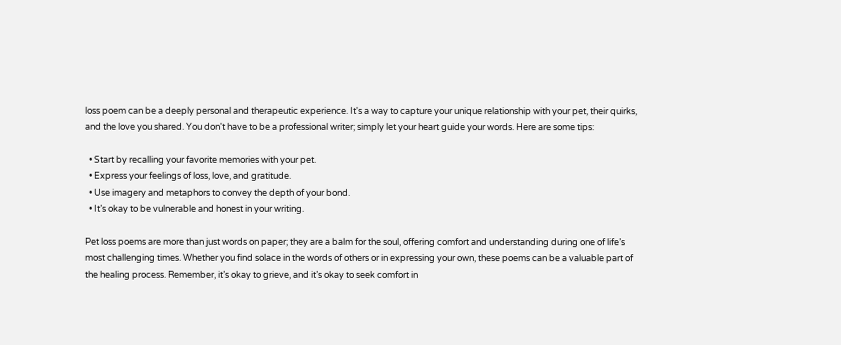loss poem can be a deeply personal and therapeutic experience. It's a way to capture your unique relationship with your pet, their quirks, and the love you shared. You don't have to be a professional writer; simply let your heart guide your words. Here are some tips:

  • Start by recalling your favorite memories with your pet.
  • Express your feelings of loss, love, and gratitude.
  • Use imagery and metaphors to convey the depth of your bond.
  • It’s okay to be vulnerable and honest in your writing.

Pet loss poems are more than just words on paper; they are a balm for the soul, offering comfort and understanding during one of life’s most challenging times. Whether you find solace in the words of others or in expressing your own, these poems can be a valuable part of the healing process. Remember, it’s okay to grieve, and it’s okay to seek comfort in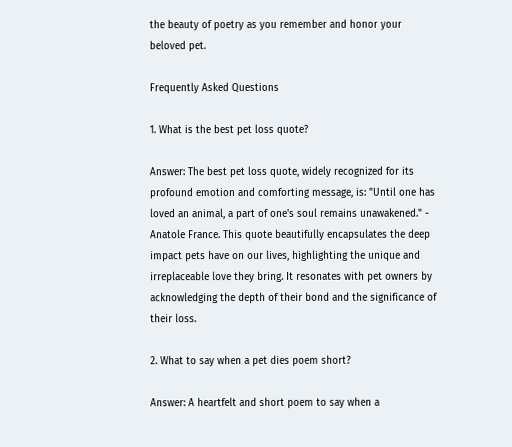the beauty of poetry as you remember and honor your beloved pet.

Frequently Asked Questions

1. What is the best pet loss quote?

Answer: The best pet loss quote, widely recognized for its profound emotion and comforting message, is: "Until one has loved an animal, a part of one's soul remains unawakened." - Anatole France. This quote beautifully encapsulates the deep impact pets have on our lives, highlighting the unique and irreplaceable love they bring. It resonates with pet owners by acknowledging the depth of their bond and the significance of their loss.

2. What to say when a pet dies poem short?

Answer: A heartfelt and short poem to say when a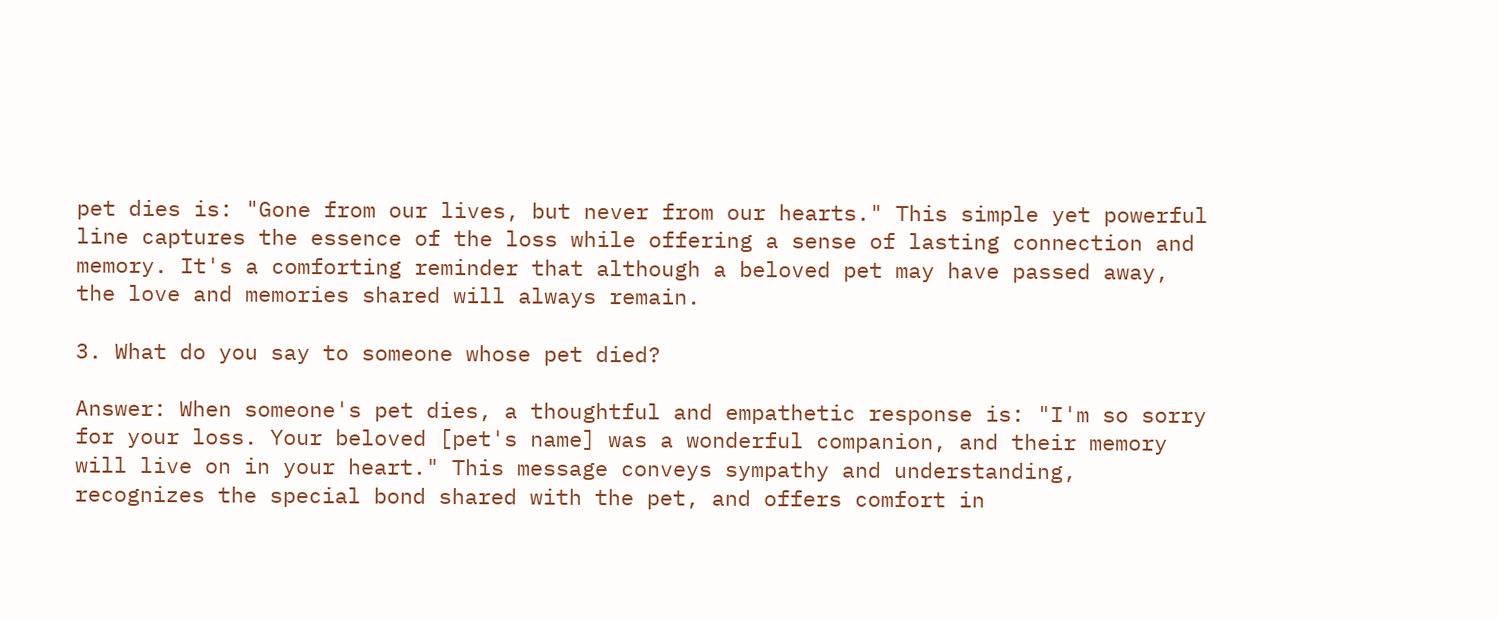pet dies is: "Gone from our lives, but never from our hearts." This simple yet powerful line captures the essence of the loss while offering a sense of lasting connection and memory. It's a comforting reminder that although a beloved pet may have passed away, the love and memories shared will always remain.

3. What do you say to someone whose pet died?

Answer: When someone's pet dies, a thoughtful and empathetic response is: "I'm so sorry for your loss. Your beloved [pet's name] was a wonderful companion, and their memory will live on in your heart." This message conveys sympathy and understanding, recognizes the special bond shared with the pet, and offers comfort in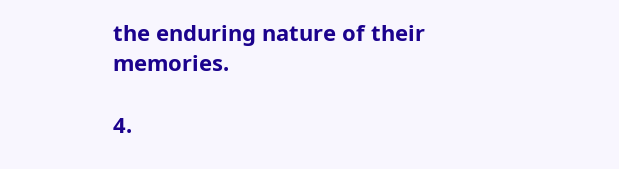the enduring nature of their memories.

4.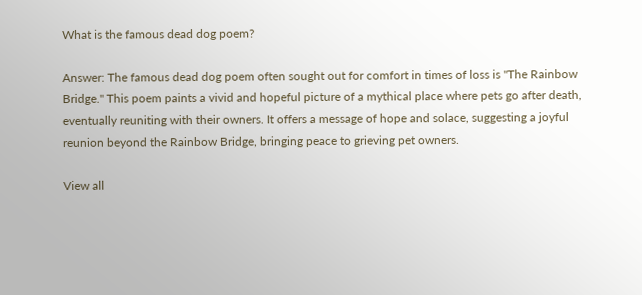What is the famous dead dog poem?

Answer: The famous dead dog poem often sought out for comfort in times of loss is "The Rainbow Bridge." This poem paints a vivid and hopeful picture of a mythical place where pets go after death, eventually reuniting with their owners. It offers a message of hope and solace, suggesting a joyful reunion beyond the Rainbow Bridge, bringing peace to grieving pet owners.

View all